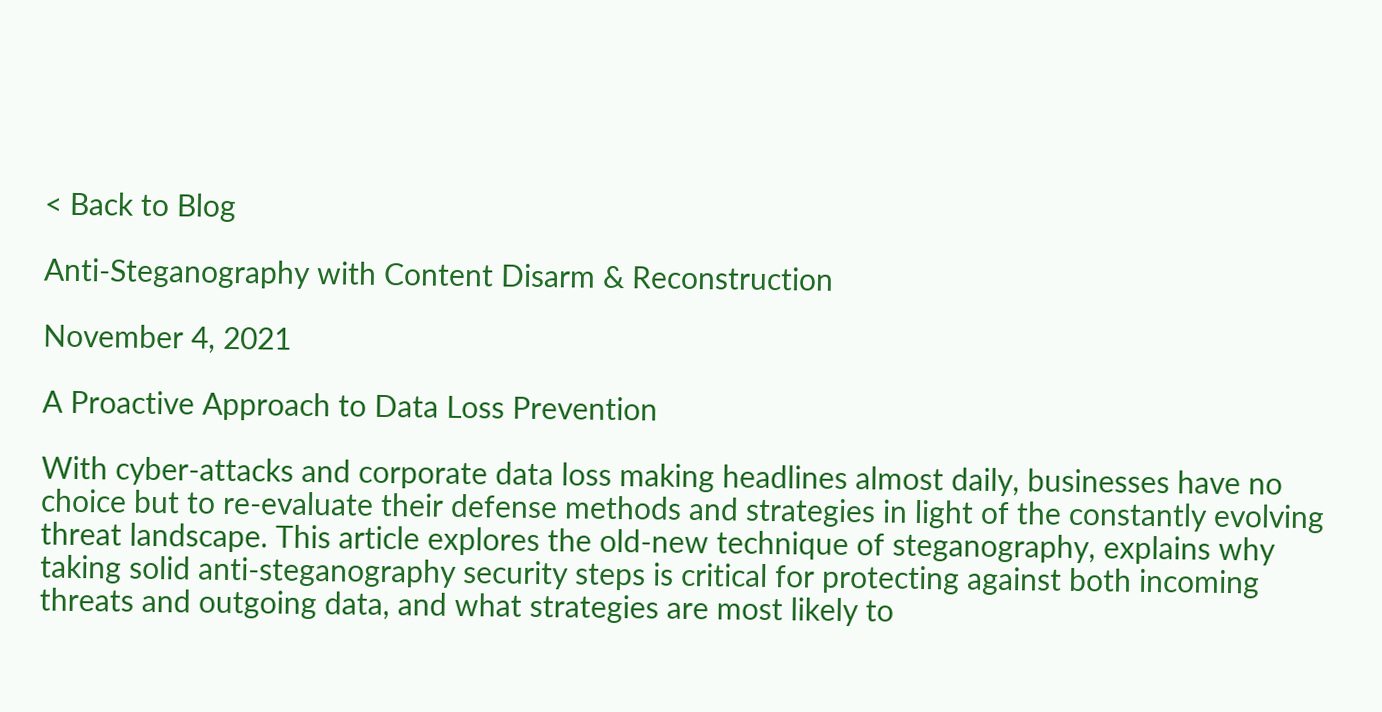< Back to Blog

Anti-Steganography with Content Disarm & Reconstruction

November 4, 2021

A Proactive Approach to Data Loss Prevention

With cyber-attacks and corporate data loss making headlines almost daily, businesses have no choice but to re-evaluate their defense methods and strategies in light of the constantly evolving threat landscape. This article explores the old-new technique of steganography, explains why taking solid anti-steganography security steps is critical for protecting against both incoming threats and outgoing data, and what strategies are most likely to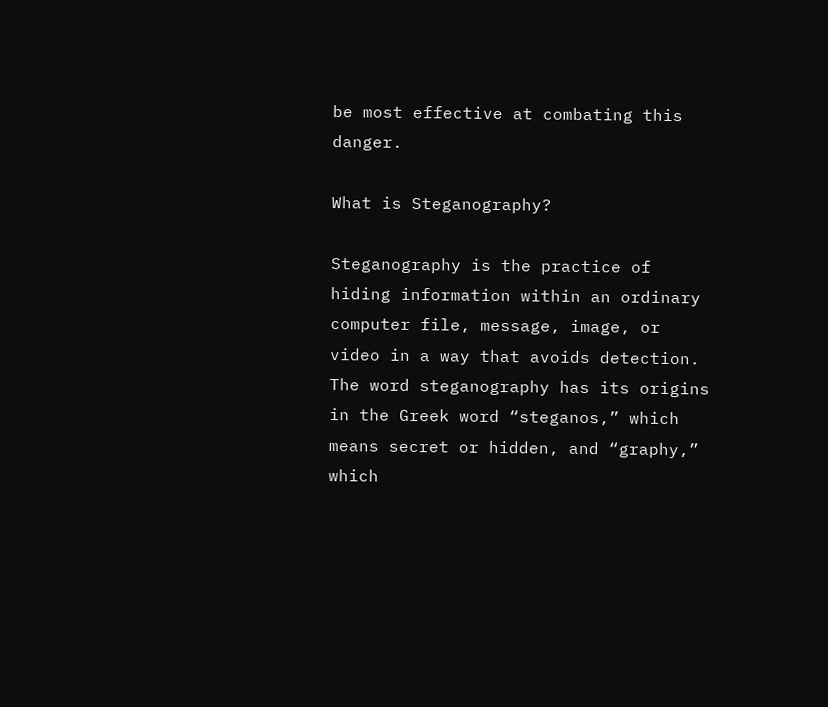be most effective at combating this danger.

What is Steganography?

Steganography is the practice of hiding information within an ordinary computer file, message, image, or video in a way that avoids detection. The word steganography has its origins in the Greek word “steganos,” which means secret or hidden, and “graphy,” which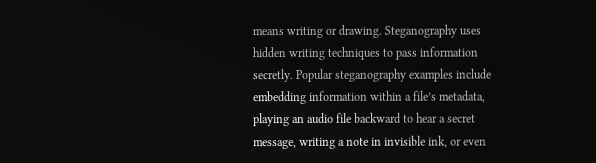means writing or drawing. Steganography uses hidden writing techniques to pass information secretly. Popular steganography examples include embedding information within a file’s metadata, playing an audio file backward to hear a secret message, writing a note in invisible ink, or even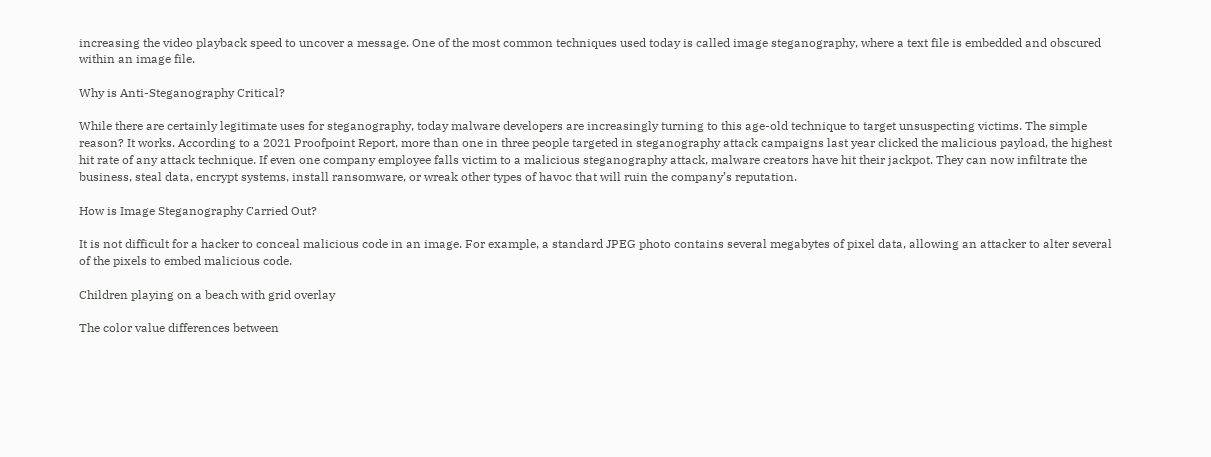increasing the video playback speed to uncover a message. One of the most common techniques used today is called image steganography, where a text file is embedded and obscured within an image file.

Why is Anti-Steganography Critical?

While there are certainly legitimate uses for steganography, today malware developers are increasingly turning to this age-old technique to target unsuspecting victims. The simple reason? It works. According to a 2021 Proofpoint Report, more than one in three people targeted in steganography attack campaigns last year clicked the malicious payload, the highest hit rate of any attack technique. If even one company employee falls victim to a malicious steganography attack, malware creators have hit their jackpot. They can now infiltrate the business, steal data, encrypt systems, install ransomware, or wreak other types of havoc that will ruin the company’s reputation.

How is Image Steganography Carried Out?

It is not difficult for a hacker to conceal malicious code in an image. For example, a standard JPEG photo contains several megabytes of pixel data, allowing an attacker to alter several of the pixels to embed malicious code.

Children playing on a beach with grid overlay

The color value differences between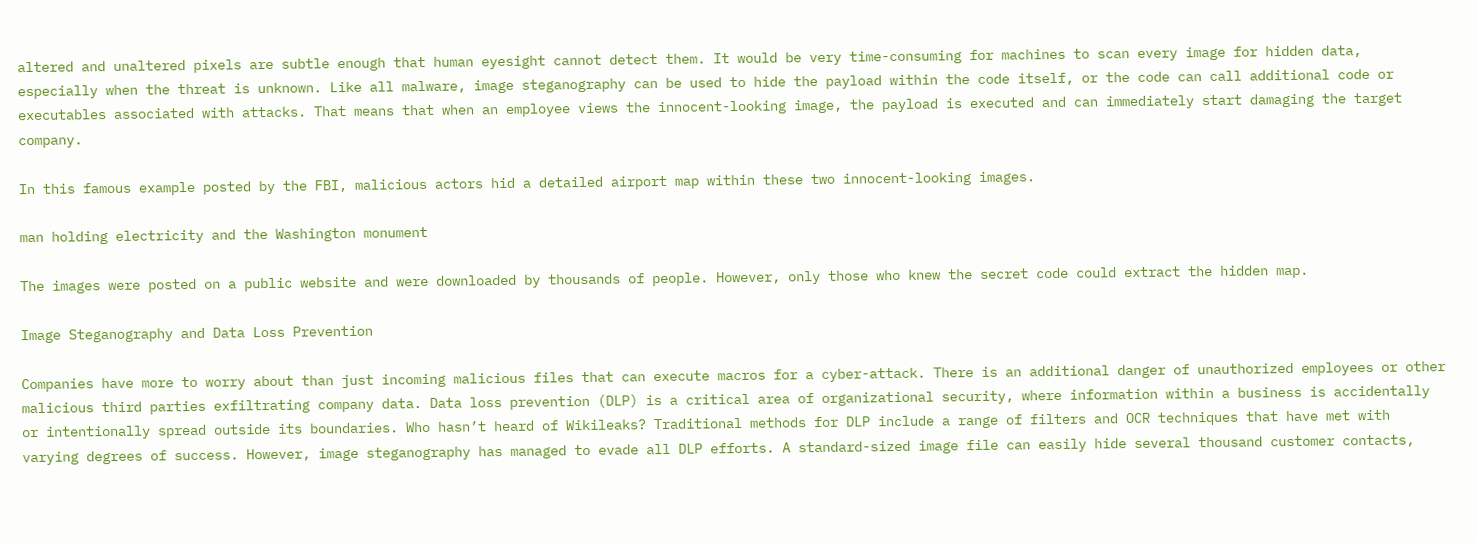altered and unaltered pixels are subtle enough that human eyesight cannot detect them. It would be very time-consuming for machines to scan every image for hidden data, especially when the threat is unknown. Like all malware, image steganography can be used to hide the payload within the code itself, or the code can call additional code or executables associated with attacks. That means that when an employee views the innocent-looking image, the payload is executed and can immediately start damaging the target company.

In this famous example posted by the FBI, malicious actors hid a detailed airport map within these two innocent-looking images.

man holding electricity and the Washington monument

The images were posted on a public website and were downloaded by thousands of people. However, only those who knew the secret code could extract the hidden map.

Image Steganography and Data Loss Prevention

Companies have more to worry about than just incoming malicious files that can execute macros for a cyber-attack. There is an additional danger of unauthorized employees or other malicious third parties exfiltrating company data. Data loss prevention (DLP) is a critical area of organizational security, where information within a business is accidentally or intentionally spread outside its boundaries. Who hasn’t heard of Wikileaks? Traditional methods for DLP include a range of filters and OCR techniques that have met with varying degrees of success. However, image steganography has managed to evade all DLP efforts. A standard-sized image file can easily hide several thousand customer contacts,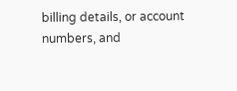billing details, or account numbers, and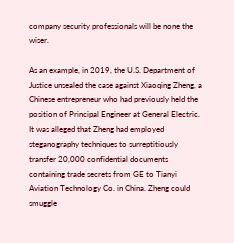company security professionals will be none the wiser.

As an example, in 2019, the U.S. Department of Justice unsealed the case against Xiaoqing Zheng, a Chinese entrepreneur who had previously held the position of Principal Engineer at General Electric. It was alleged that Zheng had employed steganography techniques to surreptitiously transfer 20,000 confidential documents containing trade secrets from GE to Tianyi Aviation Technology Co. in China. Zheng could smuggle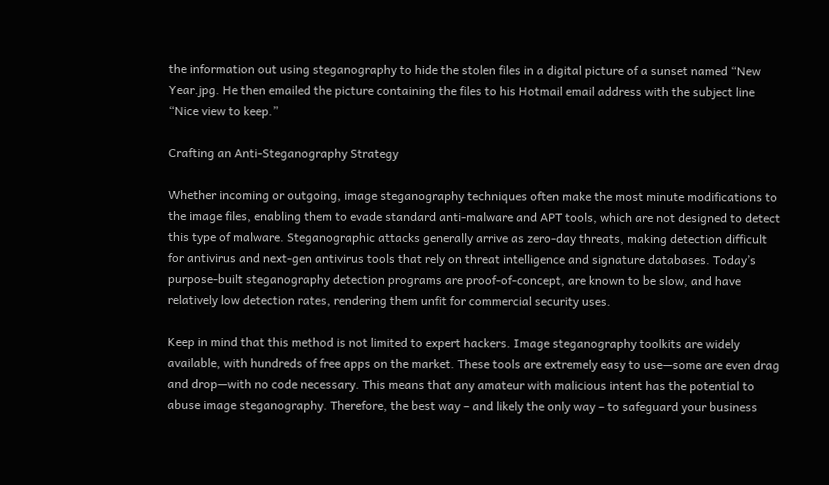the information out using steganography to hide the stolen files in a digital picture of a sunset named “New Year.jpg. He then emailed the picture containing the files to his Hotmail email address with the subject line “Nice view to keep.”

Crafting an Anti-Steganography Strategy

Whether incoming or outgoing, image steganography techniques often make the most minute modifications to the image files, enabling them to evade standard anti-malware and APT tools, which are not designed to detect this type of malware. Steganographic attacks generally arrive as zero-day threats, making detection difficult for antivirus and next-gen antivirus tools that rely on threat intelligence and signature databases. Today’s purpose-built steganography detection programs are proof-of-concept, are known to be slow, and have relatively low detection rates, rendering them unfit for commercial security uses.

Keep in mind that this method is not limited to expert hackers. Image steganography toolkits are widely available, with hundreds of free apps on the market. These tools are extremely easy to use—some are even drag and drop—with no code necessary. This means that any amateur with malicious intent has the potential to abuse image steganography. Therefore, the best way – and likely the only way – to safeguard your business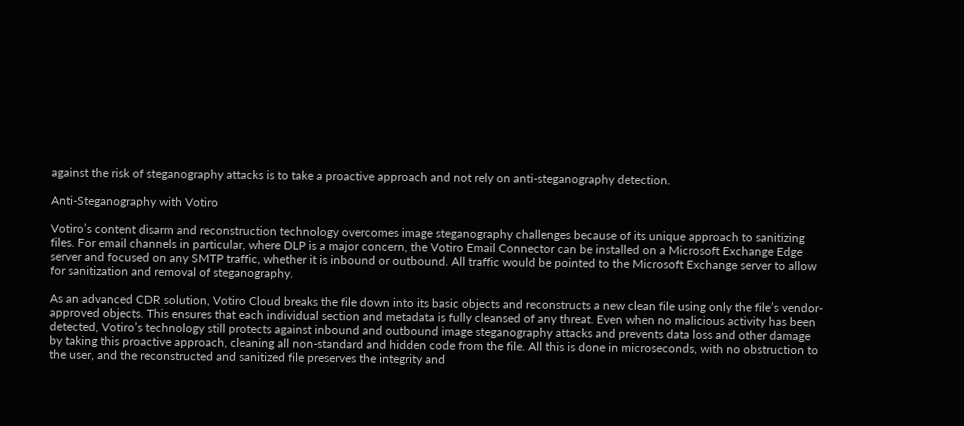against the risk of steganography attacks is to take a proactive approach and not rely on anti-steganography detection.

Anti-Steganography with Votiro

Votiro’s content disarm and reconstruction technology overcomes image steganography challenges because of its unique approach to sanitizing files. For email channels in particular, where DLP is a major concern, the Votiro Email Connector can be installed on a Microsoft Exchange Edge server and focused on any SMTP traffic, whether it is inbound or outbound. All traffic would be pointed to the Microsoft Exchange server to allow for sanitization and removal of steganography.

As an advanced CDR solution, Votiro Cloud breaks the file down into its basic objects and reconstructs a new clean file using only the file’s vendor-approved objects. This ensures that each individual section and metadata is fully cleansed of any threat. Even when no malicious activity has been detected, Votiro’s technology still protects against inbound and outbound image steganography attacks and prevents data loss and other damage by taking this proactive approach, cleaning all non-standard and hidden code from the file. All this is done in microseconds, with no obstruction to the user, and the reconstructed and sanitized file preserves the integrity and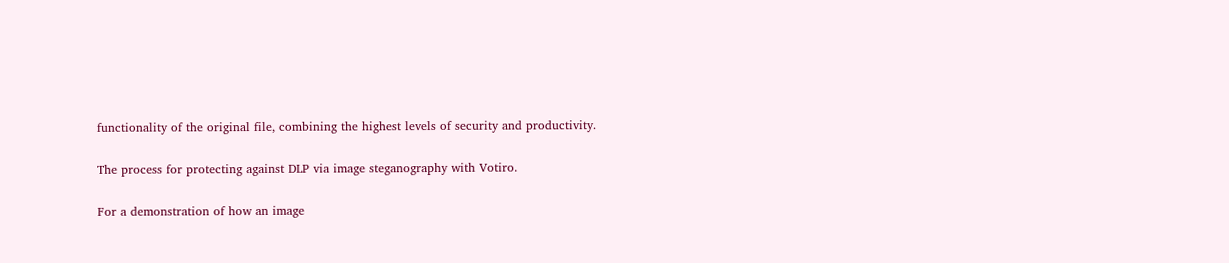functionality of the original file, combining the highest levels of security and productivity.

The process for protecting against DLP via image steganography with Votiro.

For a demonstration of how an image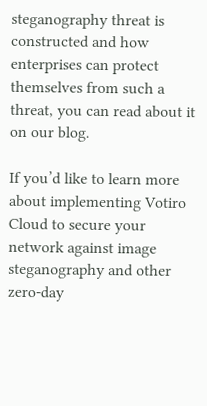steganography threat is constructed and how enterprises can protect themselves from such a threat, you can read about it on our blog.

If you’d like to learn more about implementing Votiro Cloud to secure your network against image steganography and other zero-day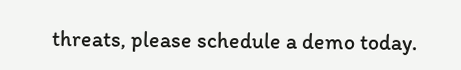threats, please schedule a demo today.